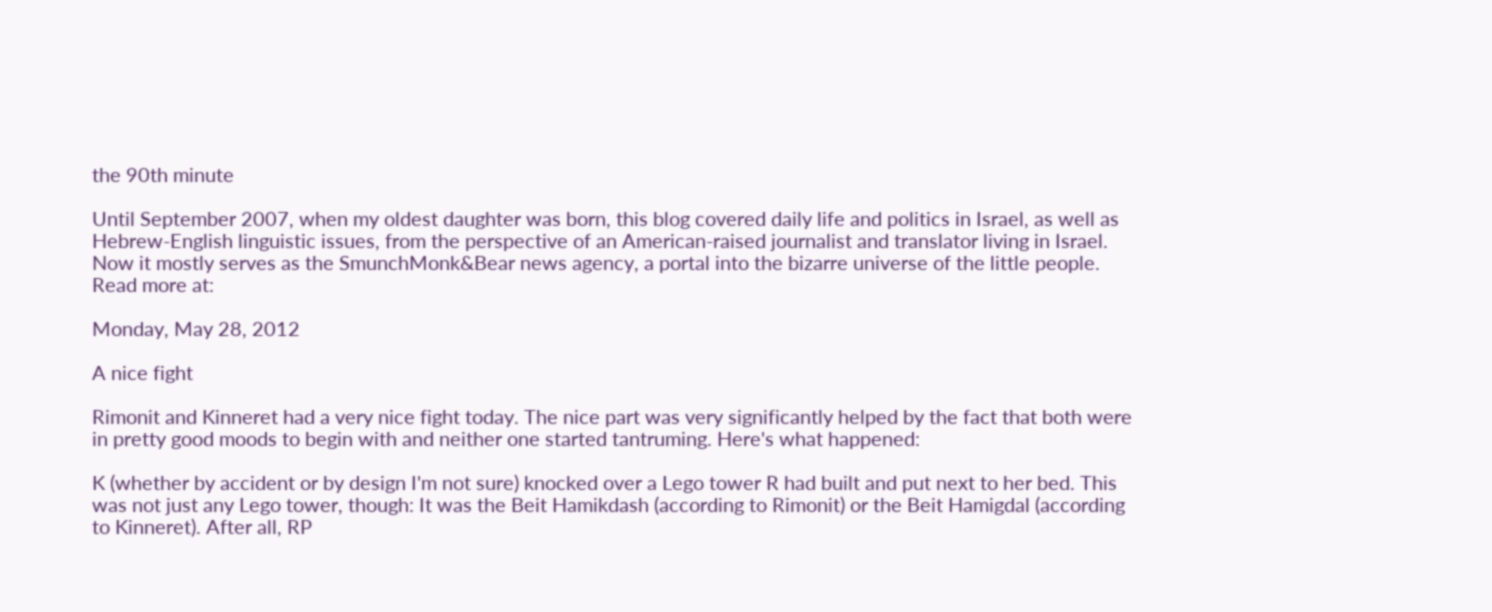the 90th minute

Until September 2007, when my oldest daughter was born, this blog covered daily life and politics in Israel, as well as Hebrew-English linguistic issues, from the perspective of an American-raised journalist and translator living in Israel. Now it mostly serves as the SmunchMonk&Bear news agency, a portal into the bizarre universe of the little people. Read more at:

Monday, May 28, 2012

A nice fight

Rimonit and Kinneret had a very nice fight today. The nice part was very significantly helped by the fact that both were in pretty good moods to begin with and neither one started tantruming. Here's what happened:

K (whether by accident or by design I'm not sure) knocked over a Lego tower R had built and put next to her bed. This was not just any Lego tower, though: It was the Beit Hamikdash (according to Rimonit) or the Beit Hamigdal (according to Kinneret). After all, RP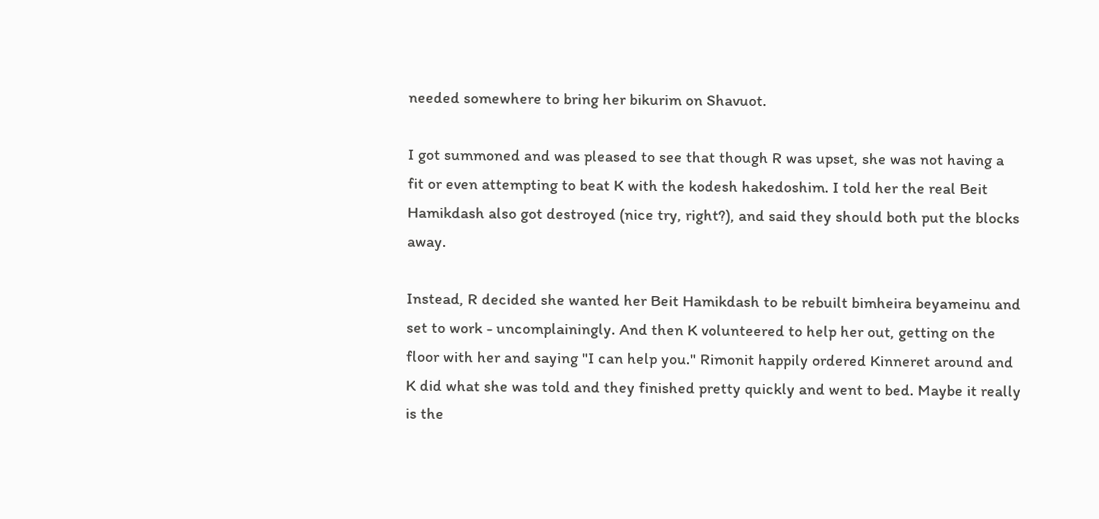needed somewhere to bring her bikurim on Shavuot.

I got summoned and was pleased to see that though R was upset, she was not having a fit or even attempting to beat K with the kodesh hakedoshim. I told her the real Beit Hamikdash also got destroyed (nice try, right?), and said they should both put the blocks away.

Instead, R decided she wanted her Beit Hamikdash to be rebuilt bimheira beyameinu and set to work - uncomplainingly. And then K volunteered to help her out, getting on the floor with her and saying "I can help you." Rimonit happily ordered Kinneret around and K did what she was told and they finished pretty quickly and went to bed. Maybe it really is the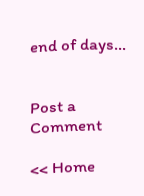end of days...


Post a Comment

<< Home